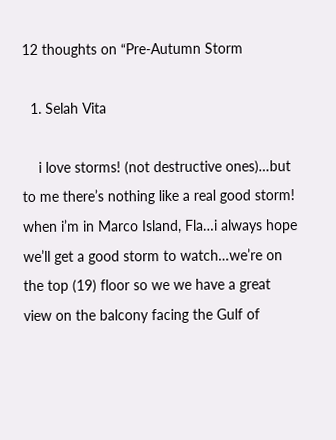12 thoughts on “Pre-Autumn Storm

  1. Selah Vita

    i love storms! (not destructive ones)…but to me there’s nothing like a real good storm! when i’m in Marco Island, Fla…i always hope we’ll get a good storm to watch…we’re on the top (19) floor so we we have a great view on the balcony facing the Gulf of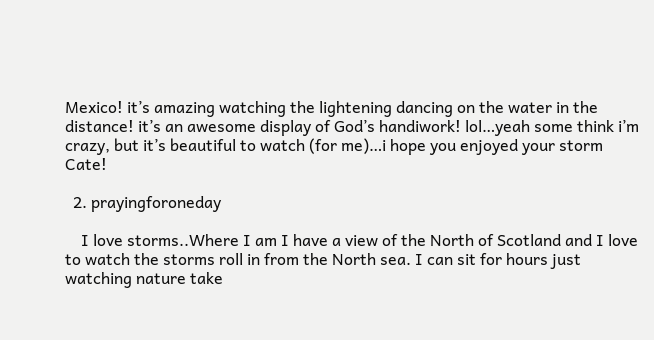Mexico! it’s amazing watching the lightening dancing on the water in the distance! it’s an awesome display of God’s handiwork! lol…yeah some think i’m crazy, but it’s beautiful to watch (for me)…i hope you enjoyed your storm Cate!

  2. prayingforoneday

    I love storms..Where I am I have a view of the North of Scotland and I love to watch the storms roll in from the North sea. I can sit for hours just watching nature take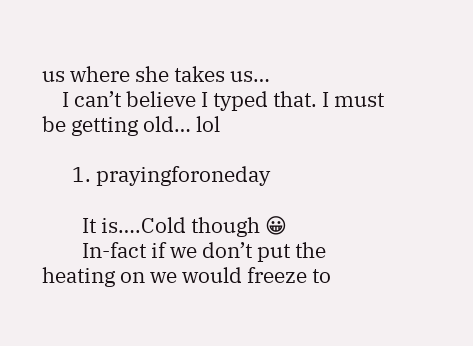us where she takes us…
    I can’t believe I typed that. I must be getting old… lol

      1. prayingforoneday

        It is….Cold though 😀
        In-fact if we don’t put the heating on we would freeze to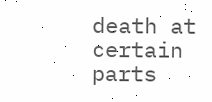death at certain parts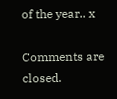of the year.. x

Comments are closed.